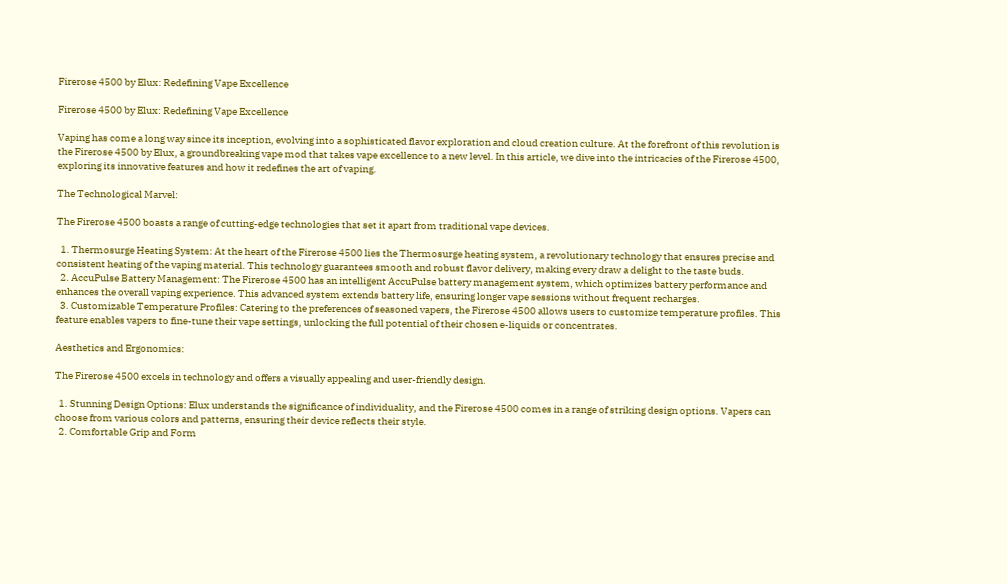Firerose 4500 by Elux: Redefining Vape Excellence

Firerose 4500 by Elux: Redefining Vape Excellence

Vaping has come a long way since its inception, evolving into a sophisticated flavor exploration and cloud creation culture. At the forefront of this revolution is the Firerose 4500 by Elux, a groundbreaking vape mod that takes vape excellence to a new level. In this article, we dive into the intricacies of the Firerose 4500, exploring its innovative features and how it redefines the art of vaping.

The Technological Marvel:

The Firerose 4500 boasts a range of cutting-edge technologies that set it apart from traditional vape devices.

  1. Thermosurge Heating System: At the heart of the Firerose 4500 lies the Thermosurge heating system, a revolutionary technology that ensures precise and consistent heating of the vaping material. This technology guarantees smooth and robust flavor delivery, making every draw a delight to the taste buds.
  2. AccuPulse Battery Management: The Firerose 4500 has an intelligent AccuPulse battery management system, which optimizes battery performance and enhances the overall vaping experience. This advanced system extends battery life, ensuring longer vape sessions without frequent recharges.
  3. Customizable Temperature Profiles: Catering to the preferences of seasoned vapers, the Firerose 4500 allows users to customize temperature profiles. This feature enables vapers to fine-tune their vape settings, unlocking the full potential of their chosen e-liquids or concentrates.

Aesthetics and Ergonomics:

The Firerose 4500 excels in technology and offers a visually appealing and user-friendly design.

  1. Stunning Design Options: Elux understands the significance of individuality, and the Firerose 4500 comes in a range of striking design options. Vapers can choose from various colors and patterns, ensuring their device reflects their style.
  2. Comfortable Grip and Form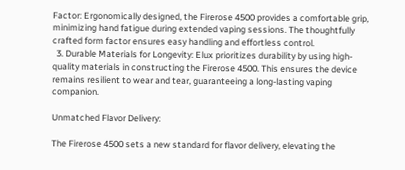Factor: Ergonomically designed, the Firerose 4500 provides a comfortable grip, minimizing hand fatigue during extended vaping sessions. The thoughtfully crafted form factor ensures easy handling and effortless control.
  3. Durable Materials for Longevity: Elux prioritizes durability by using high-quality materials in constructing the Firerose 4500. This ensures the device remains resilient to wear and tear, guaranteeing a long-lasting vaping companion.

Unmatched Flavor Delivery:

The Firerose 4500 sets a new standard for flavor delivery, elevating the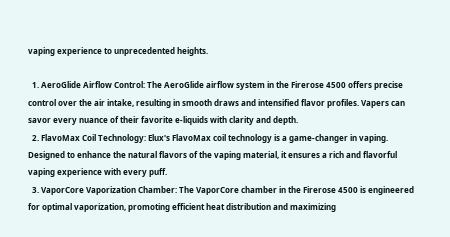vaping experience to unprecedented heights.

  1. AeroGlide Airflow Control: The AeroGlide airflow system in the Firerose 4500 offers precise control over the air intake, resulting in smooth draws and intensified flavor profiles. Vapers can savor every nuance of their favorite e-liquids with clarity and depth.
  2. FlavoMax Coil Technology: Elux's FlavoMax coil technology is a game-changer in vaping. Designed to enhance the natural flavors of the vaping material, it ensures a rich and flavorful vaping experience with every puff.
  3. VaporCore Vaporization Chamber: The VaporCore chamber in the Firerose 4500 is engineered for optimal vaporization, promoting efficient heat distribution and maximizing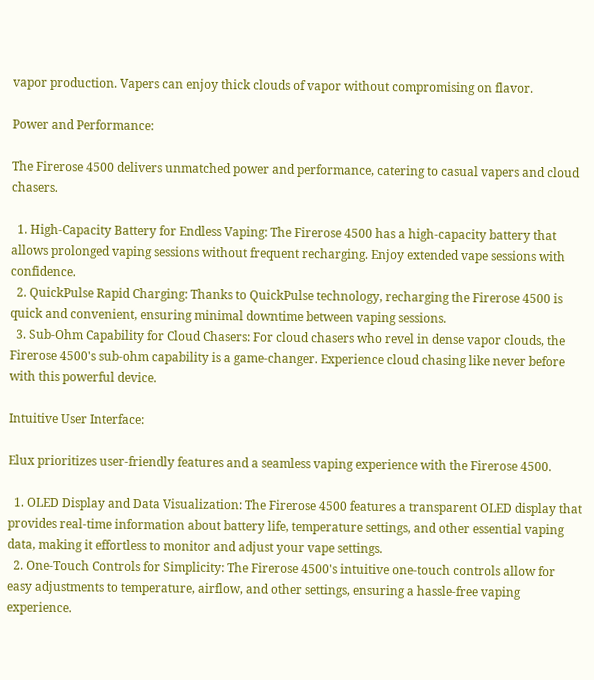vapor production. Vapers can enjoy thick clouds of vapor without compromising on flavor.

Power and Performance:

The Firerose 4500 delivers unmatched power and performance, catering to casual vapers and cloud chasers.

  1. High-Capacity Battery for Endless Vaping: The Firerose 4500 has a high-capacity battery that allows prolonged vaping sessions without frequent recharging. Enjoy extended vape sessions with confidence.
  2. QuickPulse Rapid Charging: Thanks to QuickPulse technology, recharging the Firerose 4500 is quick and convenient, ensuring minimal downtime between vaping sessions.
  3. Sub-Ohm Capability for Cloud Chasers: For cloud chasers who revel in dense vapor clouds, the Firerose 4500's sub-ohm capability is a game-changer. Experience cloud chasing like never before with this powerful device.

Intuitive User Interface:

Elux prioritizes user-friendly features and a seamless vaping experience with the Firerose 4500.

  1. OLED Display and Data Visualization: The Firerose 4500 features a transparent OLED display that provides real-time information about battery life, temperature settings, and other essential vaping data, making it effortless to monitor and adjust your vape settings.
  2. One-Touch Controls for Simplicity: The Firerose 4500's intuitive one-touch controls allow for easy adjustments to temperature, airflow, and other settings, ensuring a hassle-free vaping experience.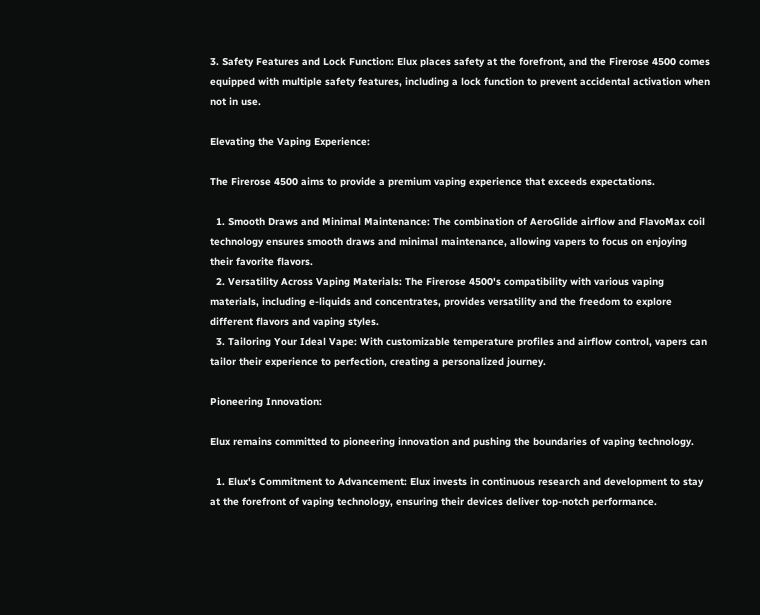3. Safety Features and Lock Function: Elux places safety at the forefront, and the Firerose 4500 comes equipped with multiple safety features, including a lock function to prevent accidental activation when not in use.

Elevating the Vaping Experience:

The Firerose 4500 aims to provide a premium vaping experience that exceeds expectations.

  1. Smooth Draws and Minimal Maintenance: The combination of AeroGlide airflow and FlavoMax coil technology ensures smooth draws and minimal maintenance, allowing vapers to focus on enjoying their favorite flavors.
  2. Versatility Across Vaping Materials: The Firerose 4500's compatibility with various vaping materials, including e-liquids and concentrates, provides versatility and the freedom to explore different flavors and vaping styles.
  3. Tailoring Your Ideal Vape: With customizable temperature profiles and airflow control, vapers can tailor their experience to perfection, creating a personalized journey.

Pioneering Innovation:

Elux remains committed to pioneering innovation and pushing the boundaries of vaping technology.

  1. Elux's Commitment to Advancement: Elux invests in continuous research and development to stay at the forefront of vaping technology, ensuring their devices deliver top-notch performance.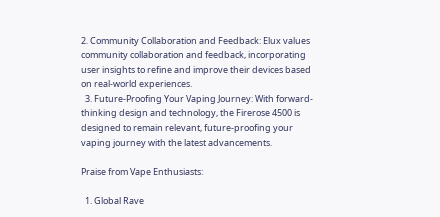2. Community Collaboration and Feedback: Elux values community collaboration and feedback, incorporating user insights to refine and improve their devices based on real-world experiences.
  3. Future-Proofing Your Vaping Journey: With forward-thinking design and technology, the Firerose 4500 is designed to remain relevant, future-proofing your vaping journey with the latest advancements.

Praise from Vape Enthusiasts:

  1. Global Rave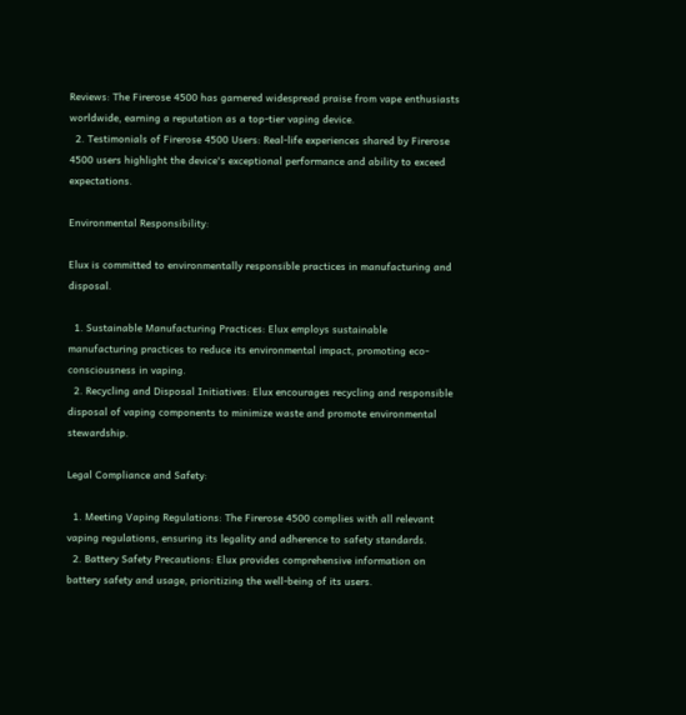Reviews: The Firerose 4500 has garnered widespread praise from vape enthusiasts worldwide, earning a reputation as a top-tier vaping device.
  2. Testimonials of Firerose 4500 Users: Real-life experiences shared by Firerose 4500 users highlight the device's exceptional performance and ability to exceed expectations.

Environmental Responsibility:

Elux is committed to environmentally responsible practices in manufacturing and disposal.

  1. Sustainable Manufacturing Practices: Elux employs sustainable manufacturing practices to reduce its environmental impact, promoting eco-consciousness in vaping.
  2. Recycling and Disposal Initiatives: Elux encourages recycling and responsible disposal of vaping components to minimize waste and promote environmental stewardship.

Legal Compliance and Safety:

  1. Meeting Vaping Regulations: The Firerose 4500 complies with all relevant vaping regulations, ensuring its legality and adherence to safety standards.
  2. Battery Safety Precautions: Elux provides comprehensive information on battery safety and usage, prioritizing the well-being of its users.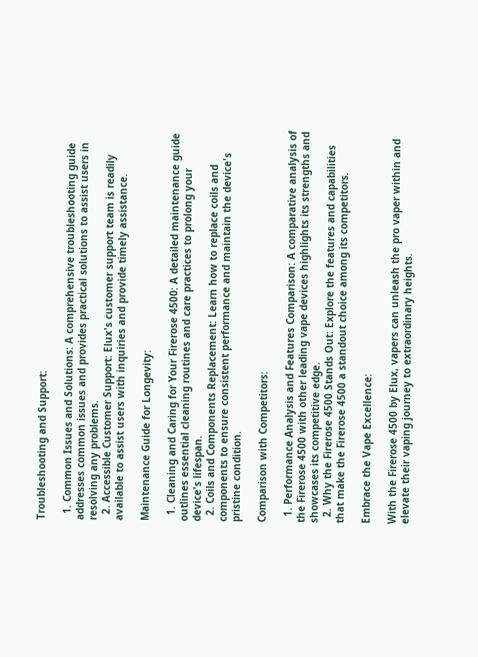Troubleshooting and Support:

  1. Common Issues and Solutions: A comprehensive troubleshooting guide addresses common issues and provides practical solutions to assist users in resolving any problems.
  2. Accessible Customer Support: Elux's customer support team is readily available to assist users with inquiries and provide timely assistance.

Maintenance Guide for Longevity:

  1. Cleaning and Caring for Your Firerose 4500: A detailed maintenance guide outlines essential cleaning routines and care practices to prolong your device's lifespan.
  2. Coils and Components Replacement: Learn how to replace coils and components to ensure consistent performance and maintain the device's pristine condition.

Comparison with Competitors:

  1. Performance Analysis and Features Comparison: A comparative analysis of the Firerose 4500 with other leading vape devices highlights its strengths and showcases its competitive edge.
  2. Why the Firerose 4500 Stands Out: Explore the features and capabilities that make the Firerose 4500 a standout choice among its competitors.

Embrace the Vape Excellence:

With the Firerose 4500 by Elux, vapers can unleash the pro vaper within and elevate their vaping journey to extraordinary heights.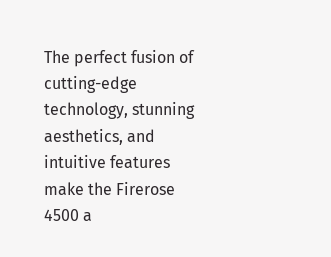The perfect fusion of cutting-edge technology, stunning aesthetics, and intuitive features make the Firerose 4500 a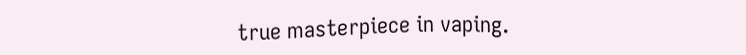true masterpiece in vaping.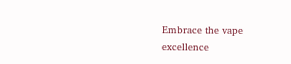Embrace the vape excellence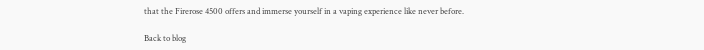that the Firerose 4500 offers and immerse yourself in a vaping experience like never before.

Back to blog